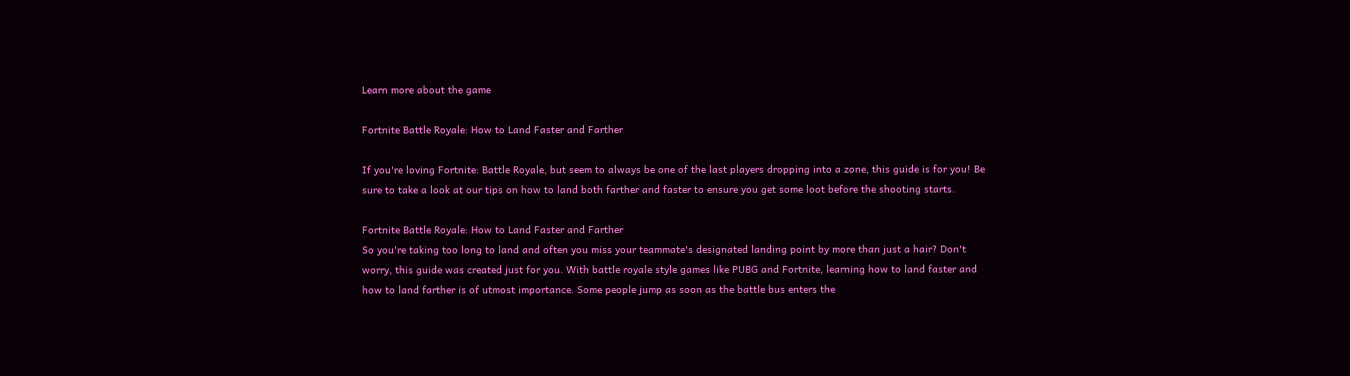Learn more about the game

Fortnite Battle Royale: How to Land Faster and Farther

If you're loving Fortnite: Battle Royale, but seem to always be one of the last players dropping into a zone, this guide is for you! Be sure to take a look at our tips on how to land both farther and faster to ensure you get some loot before the shooting starts.

Fortnite Battle Royale: How to Land Faster and Farther
So you're taking too long to land and often you miss your teammate's designated landing point by more than just a hair? Don't worry, this guide was created just for you. With battle royale style games like PUBG and Fortnite, learning how to land faster and how to land farther is of utmost importance. Some people jump as soon as the battle bus enters the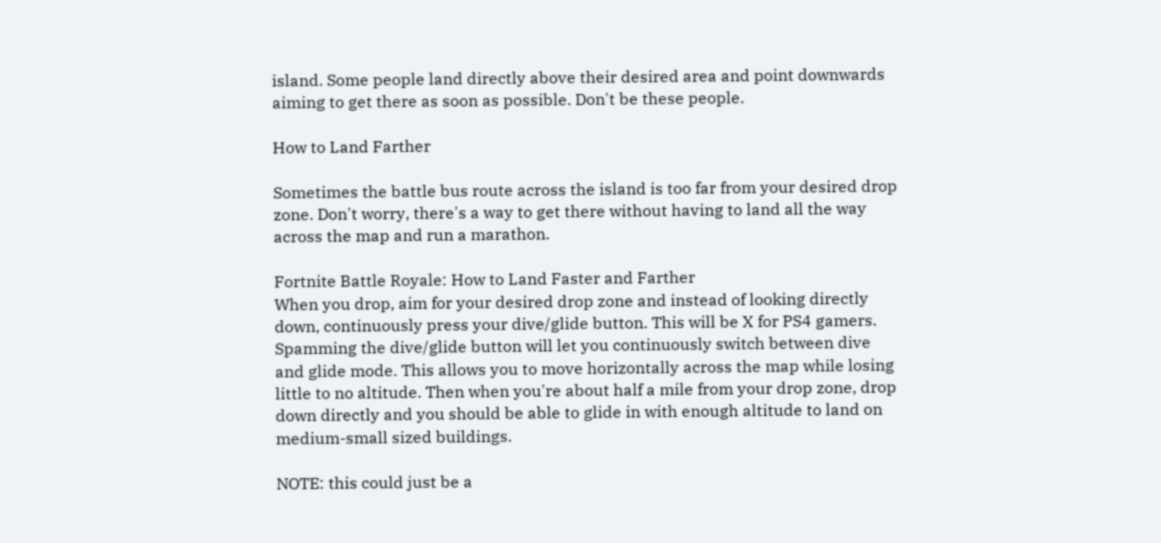island. Some people land directly above their desired area and point downwards aiming to get there as soon as possible. Don't be these people.

How to Land Farther

Sometimes the battle bus route across the island is too far from your desired drop zone. Don't worry, there's a way to get there without having to land all the way across the map and run a marathon.

Fortnite Battle Royale: How to Land Faster and Farther
When you drop, aim for your desired drop zone and instead of looking directly down, continuously press your dive/glide button. This will be X for PS4 gamers. Spamming the dive/glide button will let you continuously switch between dive and glide mode. This allows you to move horizontally across the map while losing little to no altitude. Then when you're about half a mile from your drop zone, drop down directly and you should be able to glide in with enough altitude to land on medium-small sized buildings.

NOTE: this could just be a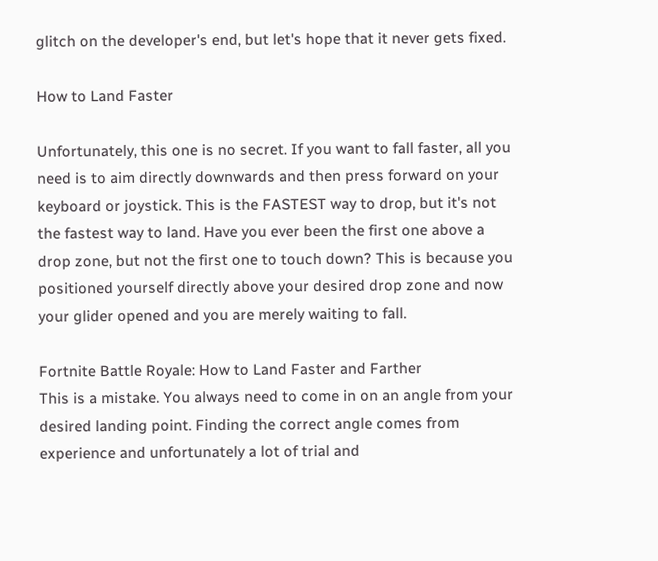glitch on the developer's end, but let's hope that it never gets fixed.

How to Land Faster

Unfortunately, this one is no secret. If you want to fall faster, all you need is to aim directly downwards and then press forward on your keyboard or joystick. This is the FASTEST way to drop, but it's not the fastest way to land. Have you ever been the first one above a drop zone, but not the first one to touch down? This is because you positioned yourself directly above your desired drop zone and now your glider opened and you are merely waiting to fall.

Fortnite Battle Royale: How to Land Faster and Farther
This is a mistake. You always need to come in on an angle from your desired landing point. Finding the correct angle comes from experience and unfortunately a lot of trial and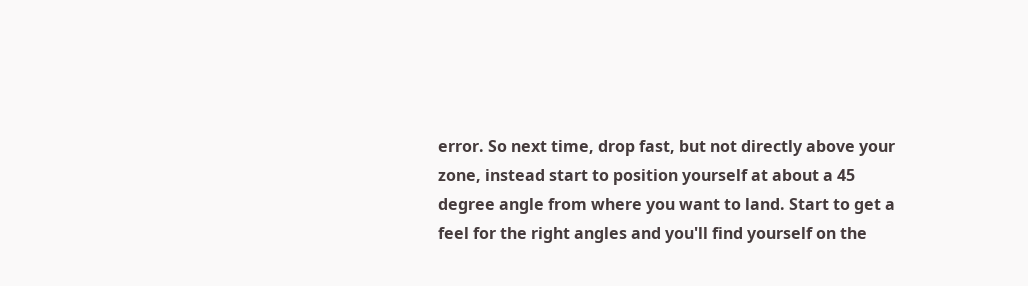error. So next time, drop fast, but not directly above your zone, instead start to position yourself at about a 45 degree angle from where you want to land. Start to get a feel for the right angles and you'll find yourself on the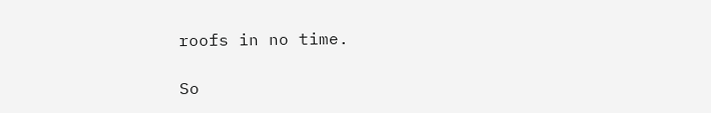roofs in no time.

So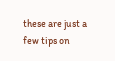these are just a few tips on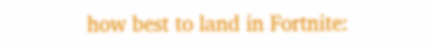how best to land in Fortnite: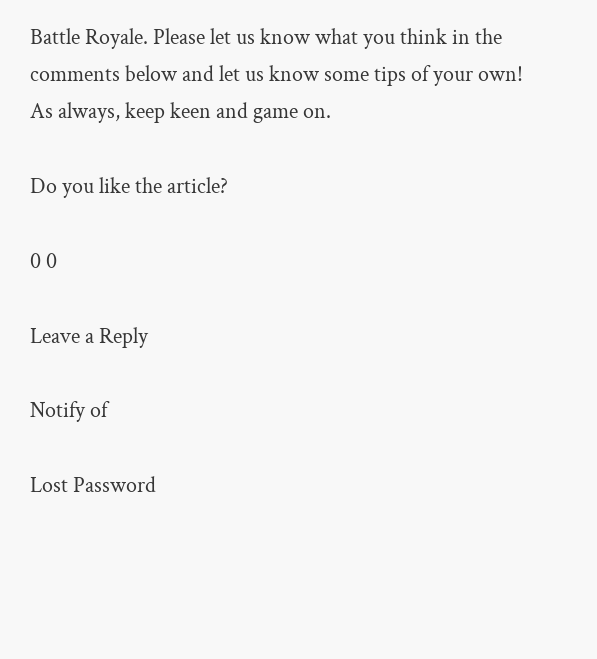Battle Royale. Please let us know what you think in the comments below and let us know some tips of your own! As always, keep keen and game on.

Do you like the article?

0 0

Leave a Reply

Notify of

Lost Password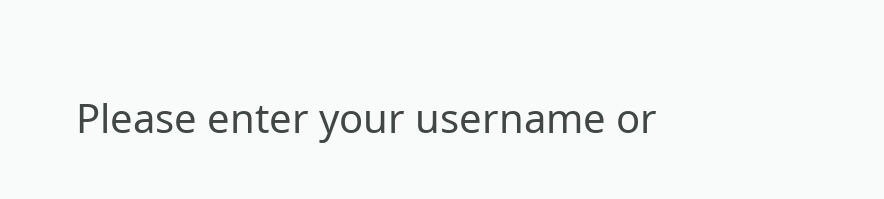Please enter your username or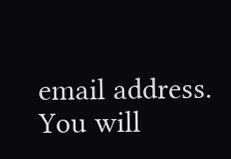email address. You will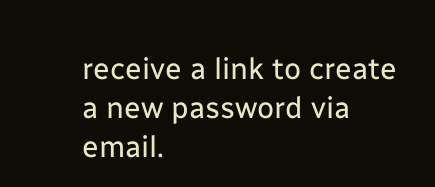receive a link to create a new password via email.